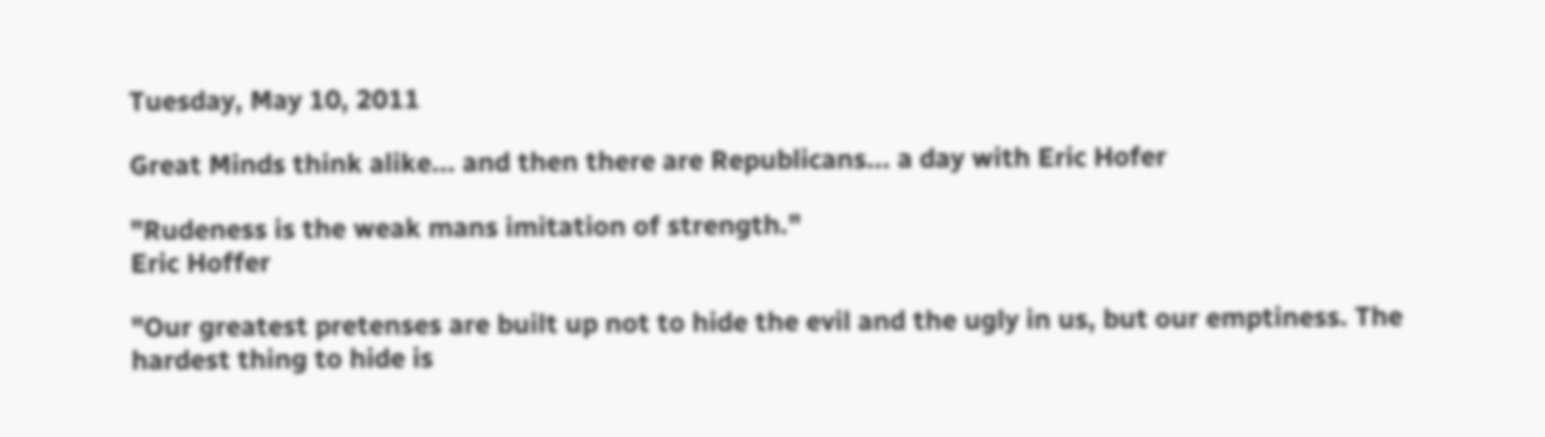Tuesday, May 10, 2011

Great Minds think alike... and then there are Republicans... a day with Eric Hofer

"Rudeness is the weak mans imitation of strength."
Eric Hoffer

"Our greatest pretenses are built up not to hide the evil and the ugly in us, but our emptiness. The hardest thing to hide is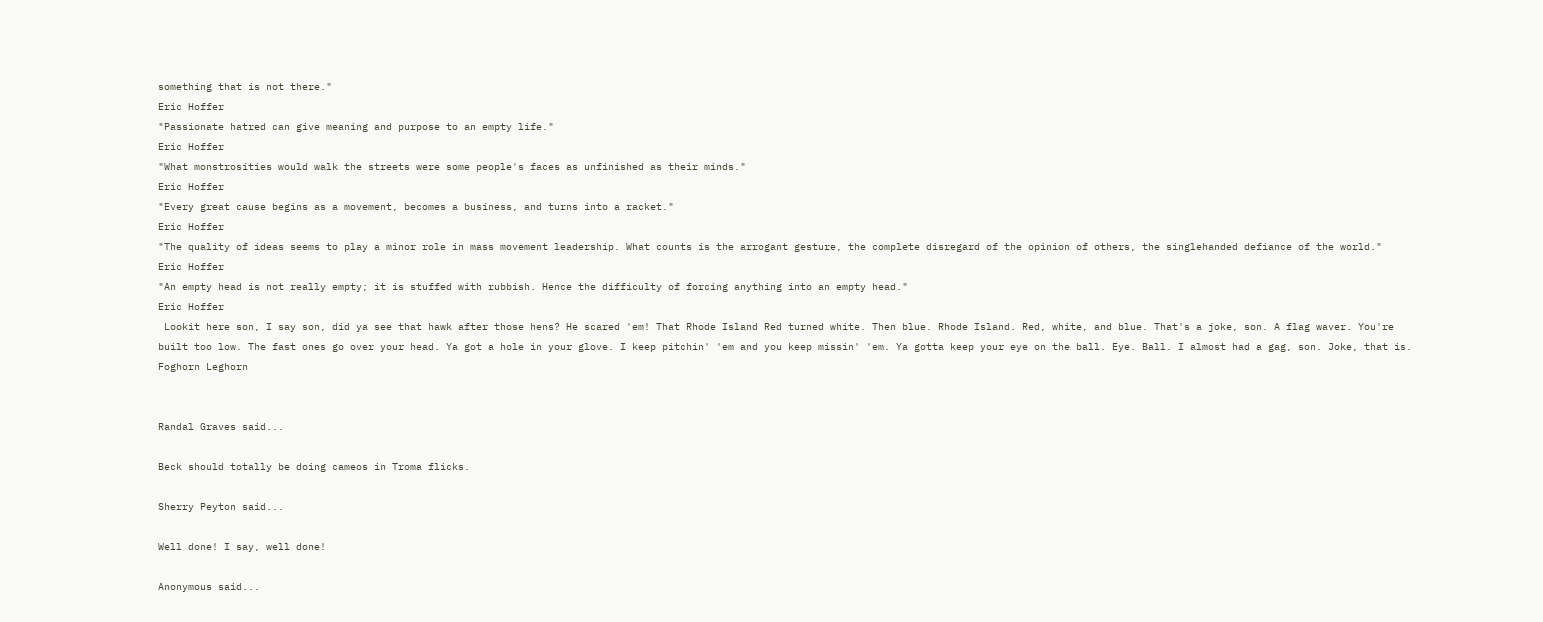something that is not there."
Eric Hoffer
"Passionate hatred can give meaning and purpose to an empty life."
Eric Hoffer
"What monstrosities would walk the streets were some people's faces as unfinished as their minds."
Eric Hoffer
"Every great cause begins as a movement, becomes a business, and turns into a racket."
Eric Hoffer
"The quality of ideas seems to play a minor role in mass movement leadership. What counts is the arrogant gesture, the complete disregard of the opinion of others, the singlehanded defiance of the world."
Eric Hoffer
"An empty head is not really empty; it is stuffed with rubbish. Hence the difficulty of forcing anything into an empty head."
Eric Hoffer
 Lookit here son, I say son, did ya see that hawk after those hens? He scared 'em! That Rhode Island Red turned white. Then blue. Rhode Island. Red, white, and blue. That's a joke, son. A flag waver. You're built too low. The fast ones go over your head. Ya got a hole in your glove. I keep pitchin' 'em and you keep missin' 'em. Ya gotta keep your eye on the ball. Eye. Ball. I almost had a gag, son. Joke, that is.
Foghorn Leghorn


Randal Graves said...

Beck should totally be doing cameos in Troma flicks.

Sherry Peyton said...

Well done! I say, well done!

Anonymous said...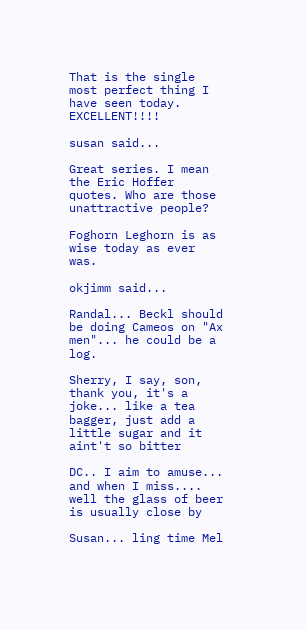That is the single most perfect thing I have seen today. EXCELLENT!!!!

susan said...

Great series. I mean the Eric Hoffer quotes. Who are those unattractive people?

Foghorn Leghorn is as wise today as ever was.

okjimm said...

Randal... Beckl should be doing Cameos on "Ax men"... he could be a log.

Sherry, I say, son, thank you, it's a joke... like a tea bagger, just add a little sugar and it aint't so bitter

DC.. I aim to amuse... and when I miss.... well the glass of beer is usually close by

Susan... ling time Mel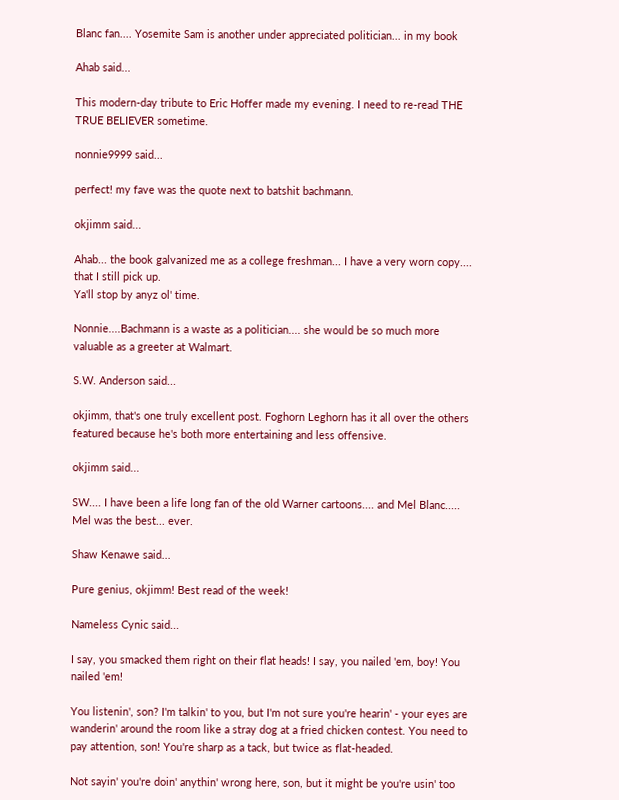Blanc fan.... Yosemite Sam is another under appreciated politician... in my book

Ahab said...

This modern-day tribute to Eric Hoffer made my evening. I need to re-read THE TRUE BELIEVER sometime.

nonnie9999 said...

perfect! my fave was the quote next to batshit bachmann.

okjimm said...

Ahab... the book galvanized me as a college freshman... I have a very worn copy.... that I still pick up.
Ya'll stop by anyz ol' time.

Nonnie....Bachmann is a waste as a politician.... she would be so much more valuable as a greeter at Walmart.

S.W. Anderson said...

okjimm, that's one truly excellent post. Foghorn Leghorn has it all over the others featured because he's both more entertaining and less offensive.

okjimm said...

SW.... I have been a life long fan of the old Warner cartoons.... and Mel Blanc..... Mel was the best... ever.

Shaw Kenawe said...

Pure genius, okjimm! Best read of the week!

Nameless Cynic said...

I say, you smacked them right on their flat heads! I say, you nailed 'em, boy! You nailed 'em!

You listenin', son? I'm talkin' to you, but I'm not sure you're hearin' - your eyes are wanderin' around the room like a stray dog at a fried chicken contest. You need to pay attention, son! You're sharp as a tack, but twice as flat-headed.

Not sayin' you're doin' anythin' wrong here, son, but it might be you're usin' too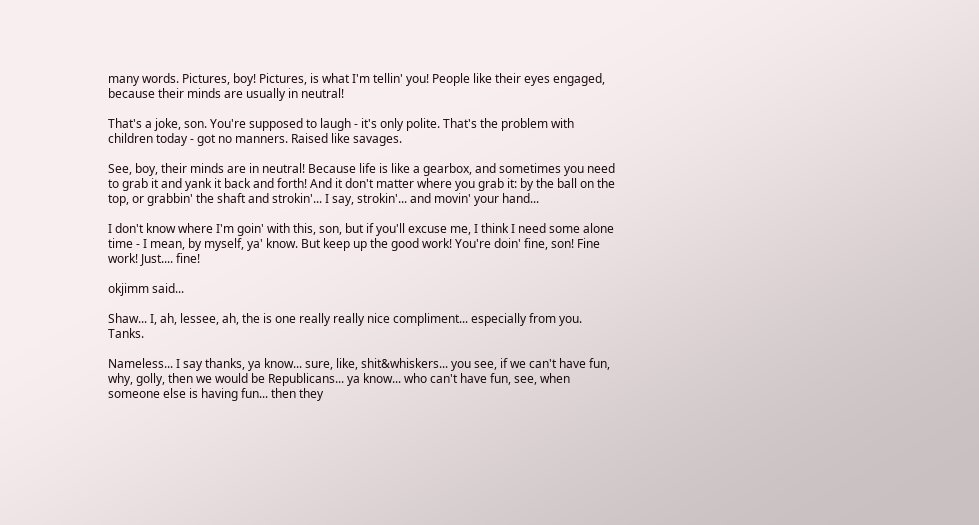many words. Pictures, boy! Pictures, is what I'm tellin' you! People like their eyes engaged, because their minds are usually in neutral!

That's a joke, son. You're supposed to laugh - it's only polite. That's the problem with children today - got no manners. Raised like savages.

See, boy, their minds are in neutral! Because life is like a gearbox, and sometimes you need to grab it and yank it back and forth! And it don't matter where you grab it: by the ball on the top, or grabbin' the shaft and strokin'... I say, strokin'... and movin' your hand...

I don't know where I'm goin' with this, son, but if you'll excuse me, I think I need some alone time - I mean, by myself, ya' know. But keep up the good work! You're doin' fine, son! Fine work! Just.... fine!

okjimm said...

Shaw... I, ah, lessee, ah, the is one really really nice compliment... especially from you. Tanks.

Nameless... I say thanks, ya know... sure, like, shit&whiskers... you see, if we can't have fun, why, golly, then we would be Republicans... ya know... who can't have fun, see, when someone else is having fun... then they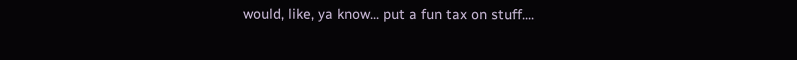would, like, ya know... put a fun tax on stuff....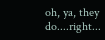oh, ya, they do....right...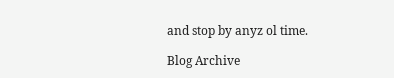and stop by anyz ol time.

Blog Archive